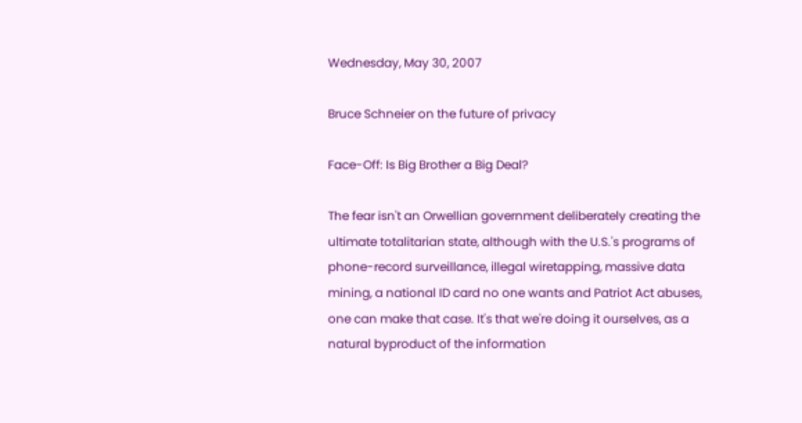Wednesday, May 30, 2007

Bruce Schneier on the future of privacy

Face-Off: Is Big Brother a Big Deal?

The fear isn't an Orwellian government deliberately creating the ultimate totalitarian state, although with the U.S.'s programs of phone-record surveillance, illegal wiretapping, massive data mining, a national ID card no one wants and Patriot Act abuses, one can make that case. It's that we're doing it ourselves, as a natural byproduct of the information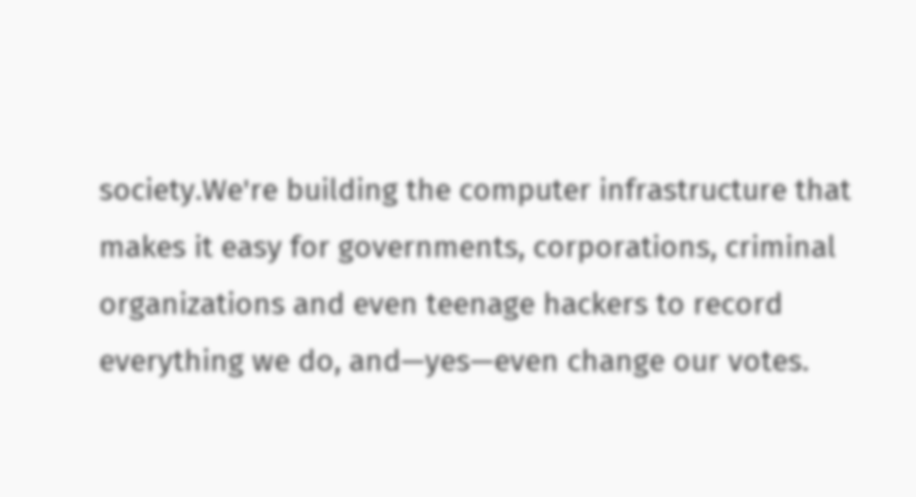society.We're building the computer infrastructure that makes it easy for governments, corporations, criminal organizations and even teenage hackers to record everything we do, and—yes—even change our votes.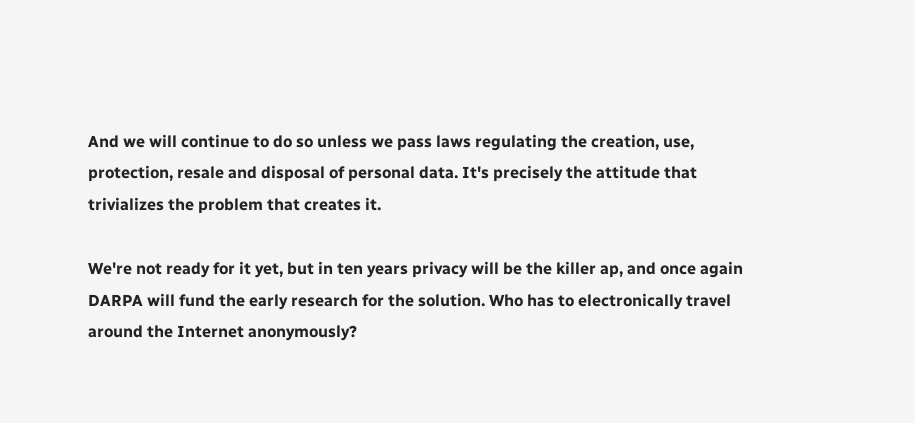And we will continue to do so unless we pass laws regulating the creation, use, protection, resale and disposal of personal data. It's precisely the attitude that trivializes the problem that creates it.

We're not ready for it yet, but in ten years privacy will be the killer ap, and once again DARPA will fund the early research for the solution. Who has to electronically travel around the Internet anonymously?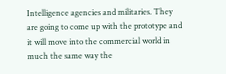Intelligence agencies and militaries. They are going to come up with the prototype and it will move into the commercial world in much the same way the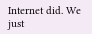Internet did. We just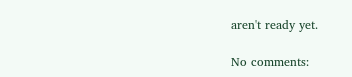aren't ready yet.

No comments: